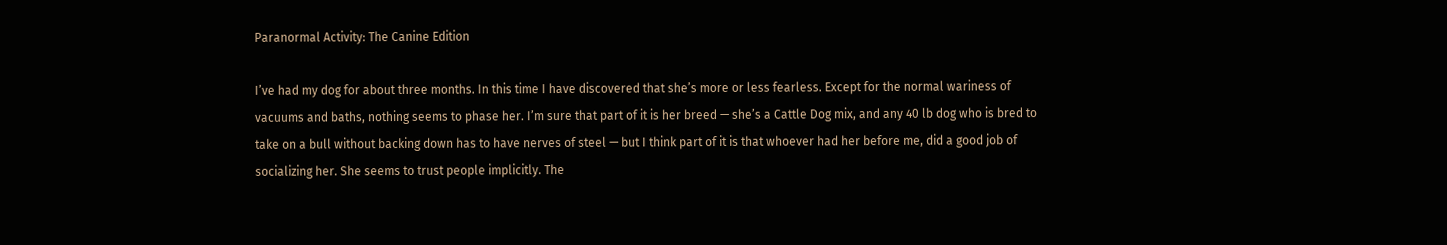Paranormal Activity: The Canine Edition

I’ve had my dog for about three months. In this time I have discovered that she’s more or less fearless. Except for the normal wariness of vacuums and baths, nothing seems to phase her. I’m sure that part of it is her breed — she’s a Cattle Dog mix, and any 40 lb dog who is bred to take on a bull without backing down has to have nerves of steel — but I think part of it is that whoever had her before me, did a good job of socializing her. She seems to trust people implicitly. The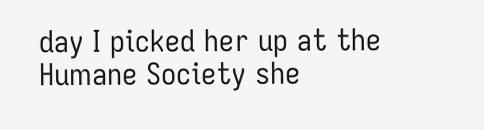day I picked her up at the Humane Society she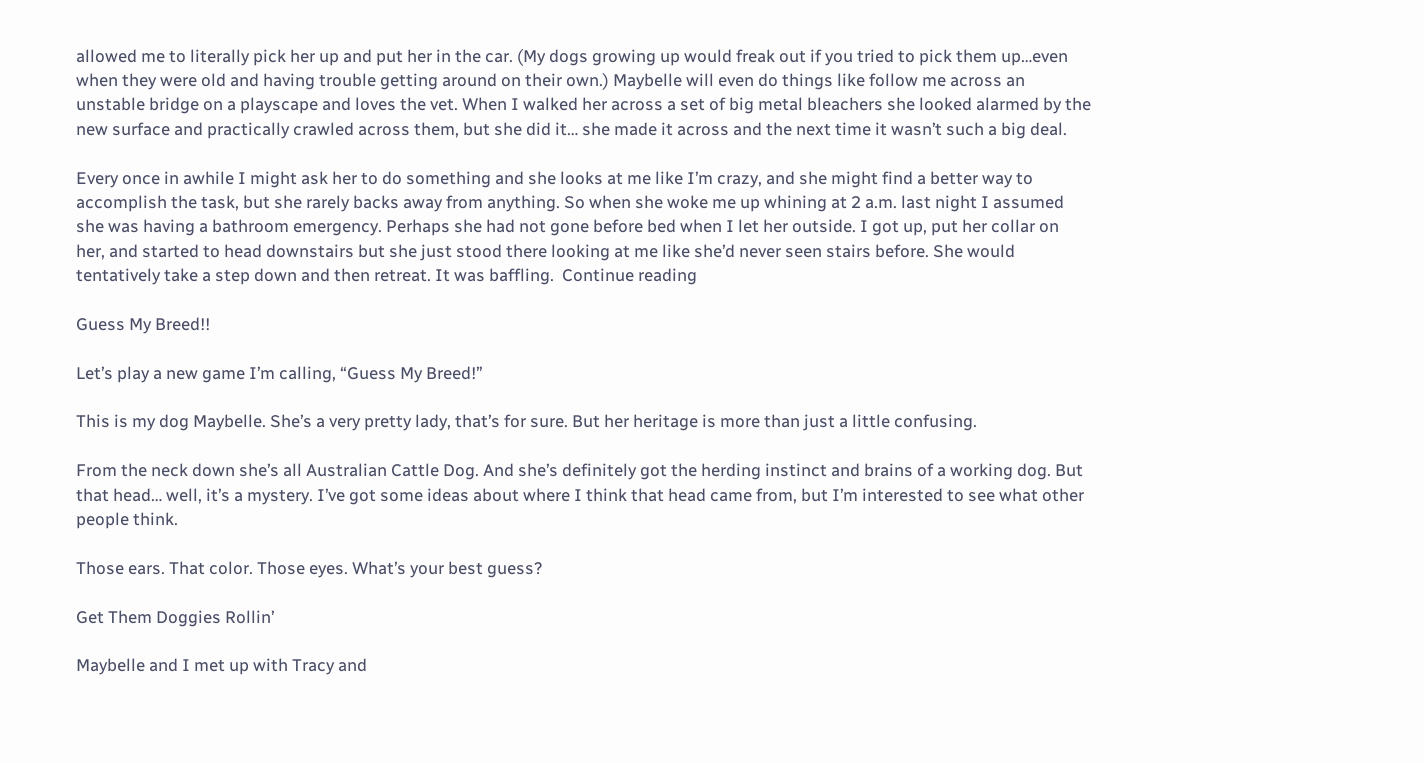allowed me to literally pick her up and put her in the car. (My dogs growing up would freak out if you tried to pick them up…even when they were old and having trouble getting around on their own.) Maybelle will even do things like follow me across an unstable bridge on a playscape and loves the vet. When I walked her across a set of big metal bleachers she looked alarmed by the new surface and practically crawled across them, but she did it… she made it across and the next time it wasn’t such a big deal.

Every once in awhile I might ask her to do something and she looks at me like I’m crazy, and she might find a better way to accomplish the task, but she rarely backs away from anything. So when she woke me up whining at 2 a.m. last night I assumed she was having a bathroom emergency. Perhaps she had not gone before bed when I let her outside. I got up, put her collar on her, and started to head downstairs but she just stood there looking at me like she’d never seen stairs before. She would tentatively take a step down and then retreat. It was baffling.  Continue reading

Guess My Breed!!

Let’s play a new game I’m calling, “Guess My Breed!”

This is my dog Maybelle. She’s a very pretty lady, that’s for sure. But her heritage is more than just a little confusing.

From the neck down she’s all Australian Cattle Dog. And she’s definitely got the herding instinct and brains of a working dog. But that head… well, it’s a mystery. I’ve got some ideas about where I think that head came from, but I’m interested to see what other people think.

Those ears. That color. Those eyes. What’s your best guess?

Get Them Doggies Rollin’

Maybelle and I met up with Tracy and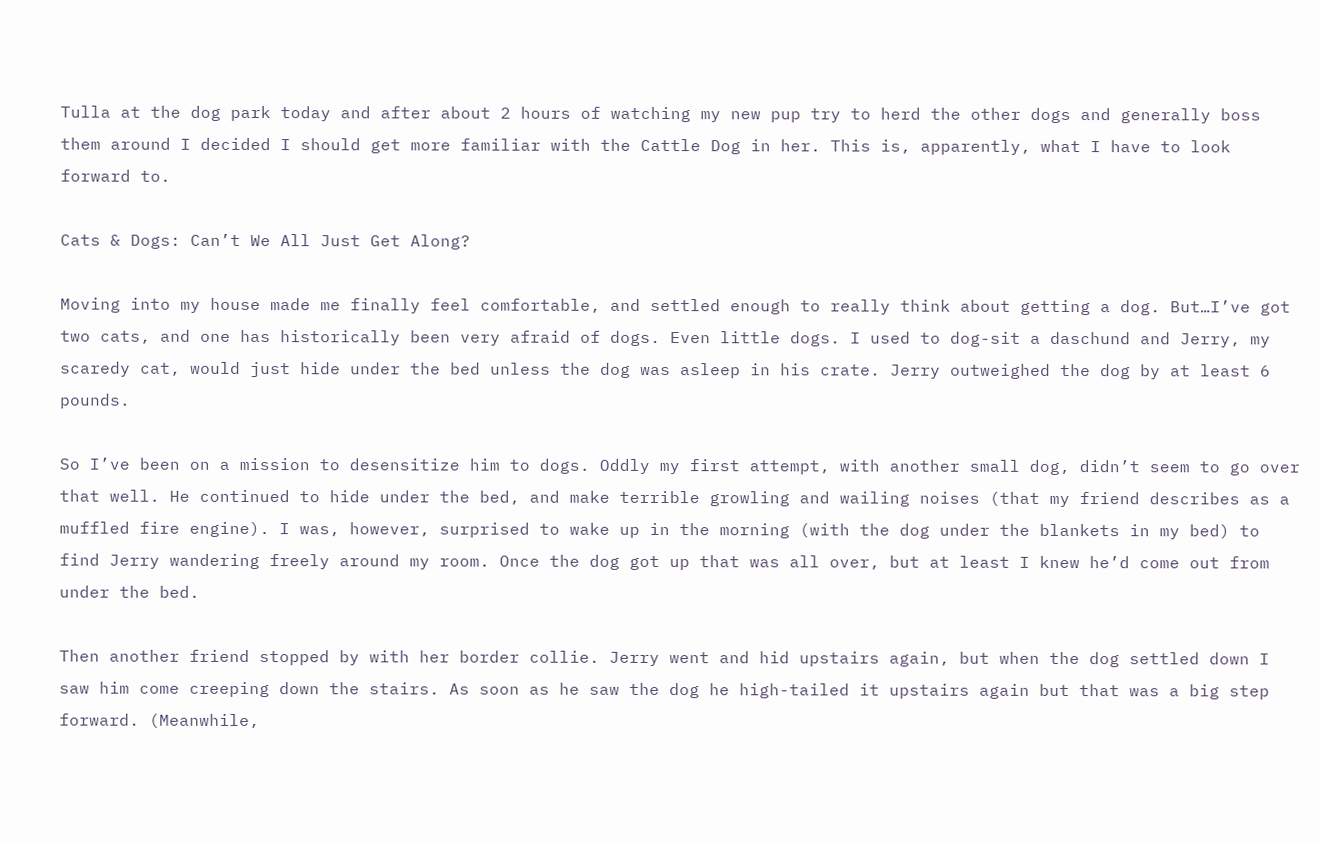Tulla at the dog park today and after about 2 hours of watching my new pup try to herd the other dogs and generally boss them around I decided I should get more familiar with the Cattle Dog in her. This is, apparently, what I have to look forward to.

Cats & Dogs: Can’t We All Just Get Along?

Moving into my house made me finally feel comfortable, and settled enough to really think about getting a dog. But…I’ve got two cats, and one has historically been very afraid of dogs. Even little dogs. I used to dog-sit a daschund and Jerry, my scaredy cat, would just hide under the bed unless the dog was asleep in his crate. Jerry outweighed the dog by at least 6 pounds.

So I’ve been on a mission to desensitize him to dogs. Oddly my first attempt, with another small dog, didn’t seem to go over that well. He continued to hide under the bed, and make terrible growling and wailing noises (that my friend describes as a muffled fire engine). I was, however, surprised to wake up in the morning (with the dog under the blankets in my bed) to find Jerry wandering freely around my room. Once the dog got up that was all over, but at least I knew he’d come out from under the bed.

Then another friend stopped by with her border collie. Jerry went and hid upstairs again, but when the dog settled down I saw him come creeping down the stairs. As soon as he saw the dog he high-tailed it upstairs again but that was a big step forward. (Meanwhile,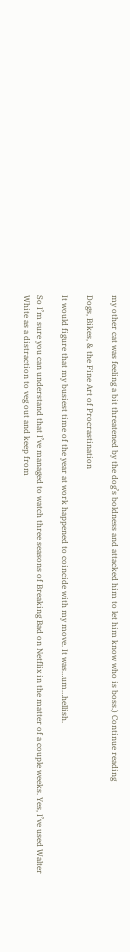my other cat was feeling a bit threatened by the dog’s boldness and attacked him to let him know who is boss.) Continue reading

Dogs, Bikes, & the Fine Art of Procrastination

It would figure that my busiest time of the year at work happened to coincide with my move. It was…um…hellish.

So I’m sure you can understand that I’ve managed to watch three seasons of Breaking Bad on Netflix in the matter of a couple weeks. Yes, I’ve used Walter White as a distraction to veg out and keep from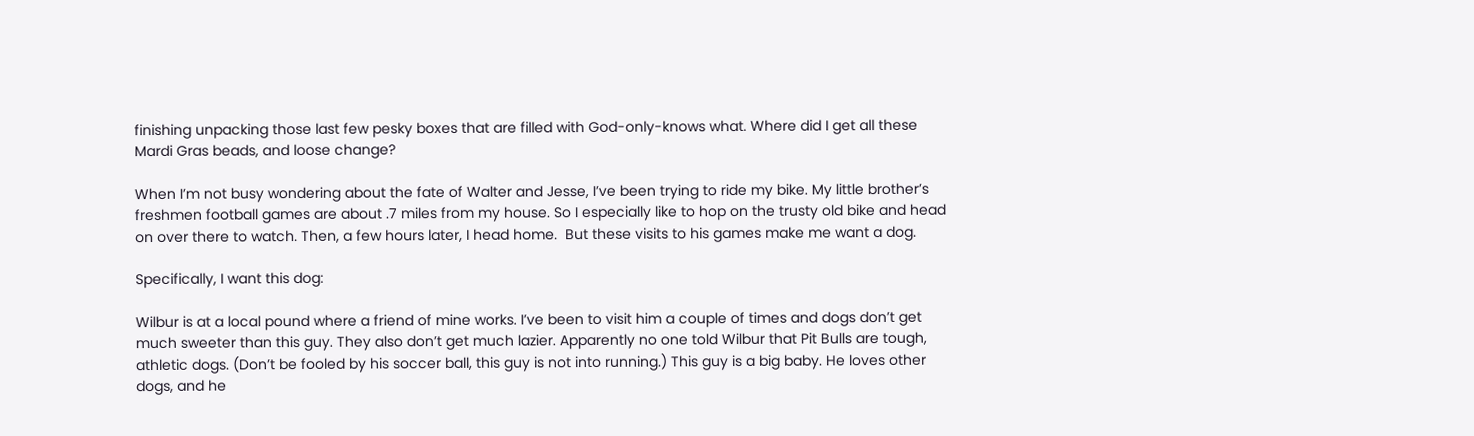finishing unpacking those last few pesky boxes that are filled with God-only-knows what. Where did I get all these Mardi Gras beads, and loose change?

When I’m not busy wondering about the fate of Walter and Jesse, I’ve been trying to ride my bike. My little brother’s freshmen football games are about .7 miles from my house. So I especially like to hop on the trusty old bike and head on over there to watch. Then, a few hours later, I head home.  But these visits to his games make me want a dog.

Specifically, I want this dog:

Wilbur is at a local pound where a friend of mine works. I’ve been to visit him a couple of times and dogs don’t get much sweeter than this guy. They also don’t get much lazier. Apparently no one told Wilbur that Pit Bulls are tough, athletic dogs. (Don’t be fooled by his soccer ball, this guy is not into running.) This guy is a big baby. He loves other dogs, and he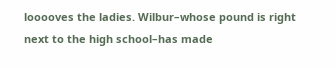looooves the ladies. Wilbur–whose pound is right next to the high school–has made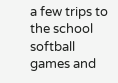a few trips to the school softball games and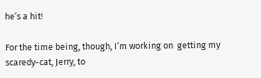he’s a hit!

For the time being, though, I’m working on  getting my scaredy-cat, Jerry, to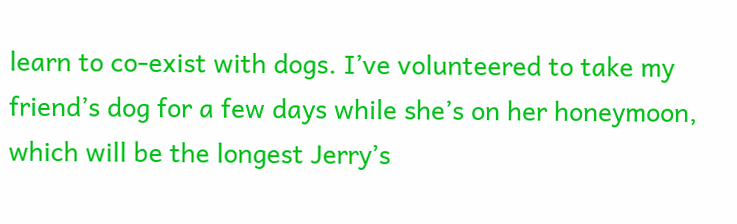learn to co-exist with dogs. I’ve volunteered to take my friend’s dog for a few days while she’s on her honeymoon, which will be the longest Jerry’s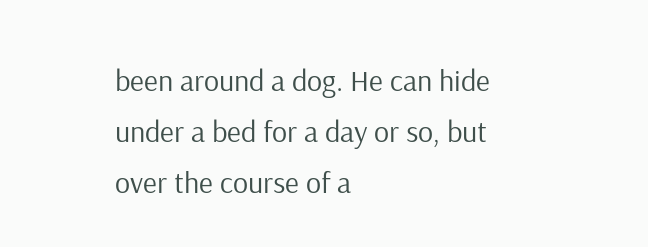been around a dog. He can hide under a bed for a day or so, but over the course of a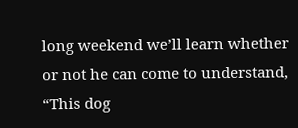long weekend we’ll learn whether or not he can come to understand, “This dog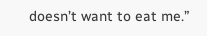doesn’t want to eat me.”